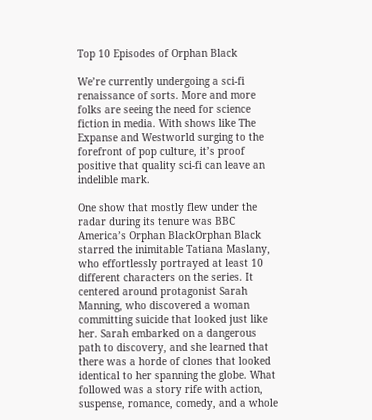Top 10 Episodes of Orphan Black

We’re currently undergoing a sci-fi renaissance of sorts. More and more folks are seeing the need for science fiction in media. With shows like The Expanse and Westworld surging to the forefront of pop culture, it’s proof positive that quality sci-fi can leave an indelible mark.

One show that mostly flew under the radar during its tenure was BBC America’s Orphan BlackOrphan Black starred the inimitable Tatiana Maslany, who effortlessly portrayed at least 10 different characters on the series. It centered around protagonist Sarah Manning, who discovered a woman committing suicide that looked just like her. Sarah embarked on a dangerous path to discovery, and she learned that there was a horde of clones that looked identical to her spanning the globe. What followed was a story rife with action, suspense, romance, comedy, and a whole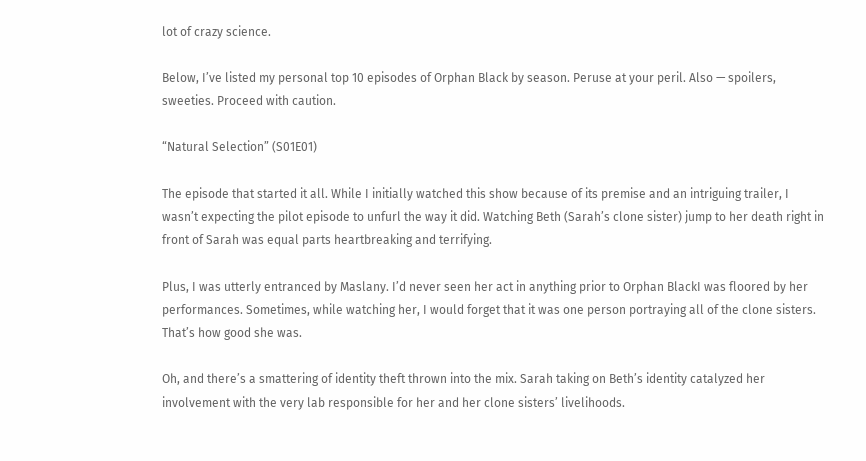lot of crazy science.

Below, I’ve listed my personal top 10 episodes of Orphan Black by season. Peruse at your peril. Also — spoilers, sweeties. Proceed with caution.

“Natural Selection” (S01E01)

The episode that started it all. While I initially watched this show because of its premise and an intriguing trailer, I wasn’t expecting the pilot episode to unfurl the way it did. Watching Beth (Sarah’s clone sister) jump to her death right in front of Sarah was equal parts heartbreaking and terrifying.

Plus, I was utterly entranced by Maslany. I’d never seen her act in anything prior to Orphan BlackI was floored by her performances. Sometimes, while watching her, I would forget that it was one person portraying all of the clone sisters. That’s how good she was.

Oh, and there’s a smattering of identity theft thrown into the mix. Sarah taking on Beth’s identity catalyzed her involvement with the very lab responsible for her and her clone sisters’ livelihoods.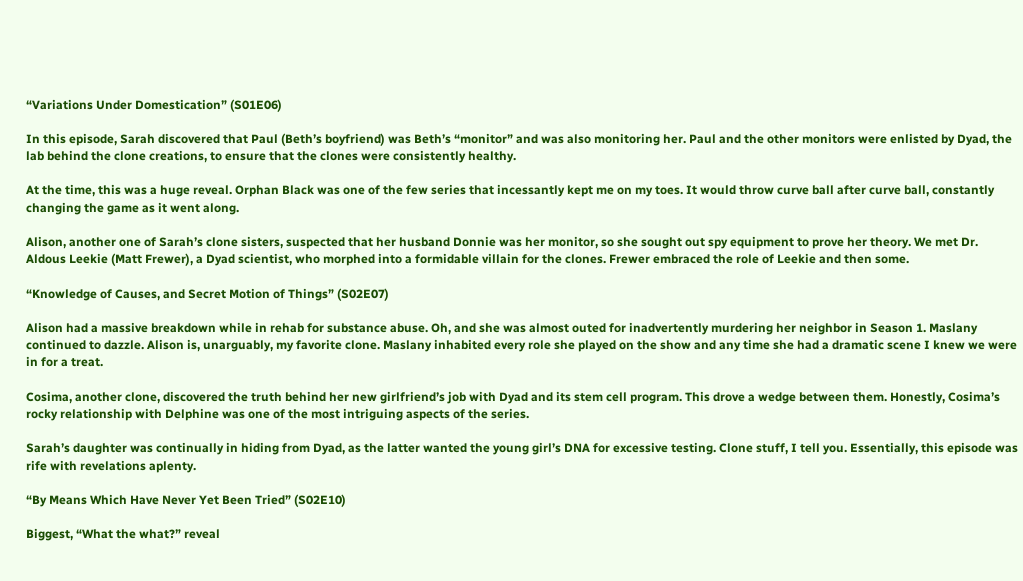“Variations Under Domestication” (S01E06)

In this episode, Sarah discovered that Paul (Beth’s boyfriend) was Beth’s “monitor” and was also monitoring her. Paul and the other monitors were enlisted by Dyad, the lab behind the clone creations, to ensure that the clones were consistently healthy.

At the time, this was a huge reveal. Orphan Black was one of the few series that incessantly kept me on my toes. It would throw curve ball after curve ball, constantly changing the game as it went along.

Alison, another one of Sarah’s clone sisters, suspected that her husband Donnie was her monitor, so she sought out spy equipment to prove her theory. We met Dr. Aldous Leekie (Matt Frewer), a Dyad scientist, who morphed into a formidable villain for the clones. Frewer embraced the role of Leekie and then some.

“Knowledge of Causes, and Secret Motion of Things” (S02E07)

Alison had a massive breakdown while in rehab for substance abuse. Oh, and she was almost outed for inadvertently murdering her neighbor in Season 1. Maslany continued to dazzle. Alison is, unarguably, my favorite clone. Maslany inhabited every role she played on the show and any time she had a dramatic scene I knew we were in for a treat.

Cosima, another clone, discovered the truth behind her new girlfriend’s job with Dyad and its stem cell program. This drove a wedge between them. Honestly, Cosima’s rocky relationship with Delphine was one of the most intriguing aspects of the series.

Sarah’s daughter was continually in hiding from Dyad, as the latter wanted the young girl’s DNA for excessive testing. Clone stuff, I tell you. Essentially, this episode was rife with revelations aplenty.

“By Means Which Have Never Yet Been Tried” (S02E10)

Biggest, “What the what?” reveal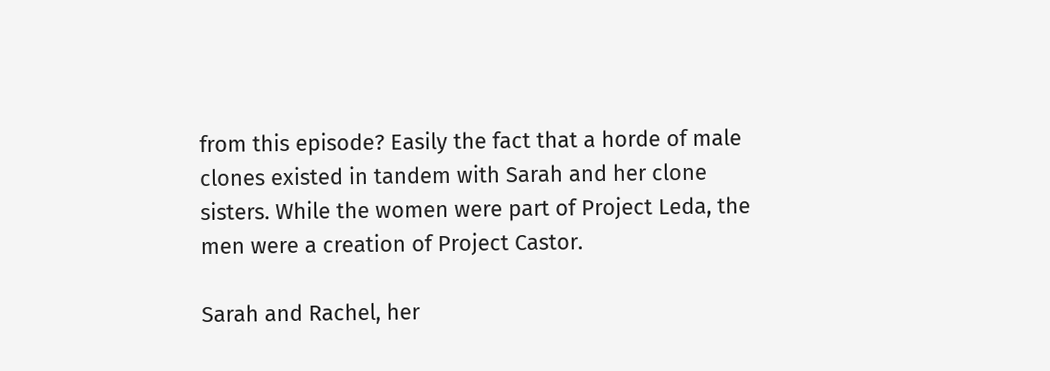from this episode? Easily the fact that a horde of male clones existed in tandem with Sarah and her clone sisters. While the women were part of Project Leda, the men were a creation of Project Castor.

Sarah and Rachel, her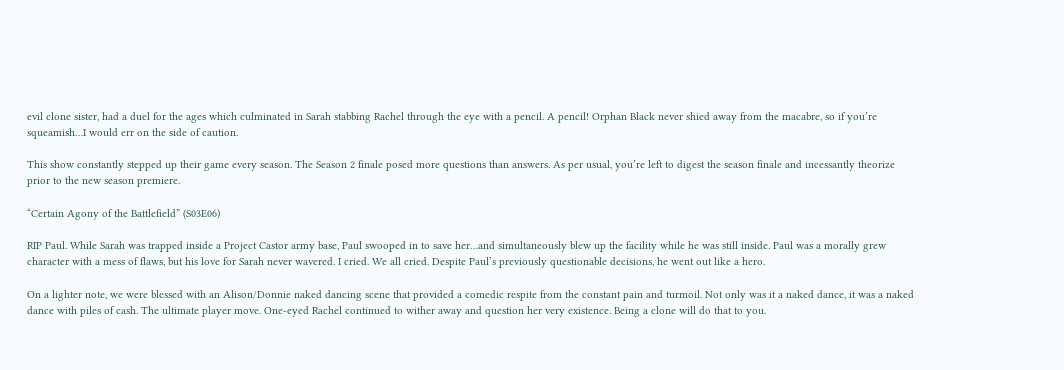evil clone sister, had a duel for the ages which culminated in Sarah stabbing Rachel through the eye with a pencil. A pencil! Orphan Black never shied away from the macabre, so if you’re squeamish…I would err on the side of caution.

This show constantly stepped up their game every season. The Season 2 finale posed more questions than answers. As per usual, you’re left to digest the season finale and incessantly theorize prior to the new season premiere.

“Certain Agony of the Battlefield” (S03E06)

RIP Paul. While Sarah was trapped inside a Project Castor army base, Paul swooped in to save her…and simultaneously blew up the facility while he was still inside. Paul was a morally grew character with a mess of flaws, but his love for Sarah never wavered. I cried. We all cried. Despite Paul’s previously questionable decisions, he went out like a hero.

On a lighter note, we were blessed with an Alison/Donnie naked dancing scene that provided a comedic respite from the constant pain and turmoil. Not only was it a naked dance, it was a naked dance with piles of cash. The ultimate player move. One-eyed Rachel continued to wither away and question her very existence. Being a clone will do that to you.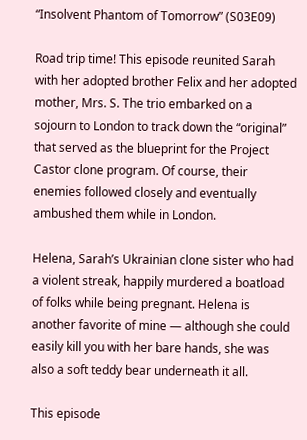“Insolvent Phantom of Tomorrow” (S03E09)

Road trip time! This episode reunited Sarah with her adopted brother Felix and her adopted mother, Mrs. S. The trio embarked on a sojourn to London to track down the “original” that served as the blueprint for the Project Castor clone program. Of course, their enemies followed closely and eventually ambushed them while in London.

Helena, Sarah’s Ukrainian clone sister who had a violent streak, happily murdered a boatload of folks while being pregnant. Helena is another favorite of mine — although she could easily kill you with her bare hands, she was also a soft teddy bear underneath it all.

This episode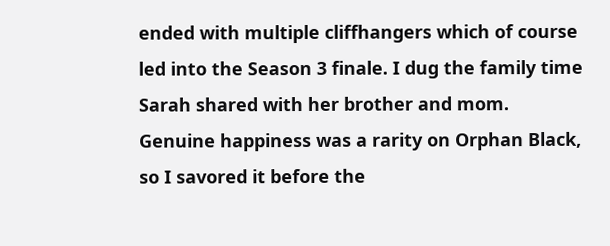ended with multiple cliffhangers which of course led into the Season 3 finale. I dug the family time Sarah shared with her brother and mom. Genuine happiness was a rarity on Orphan Black, so I savored it before the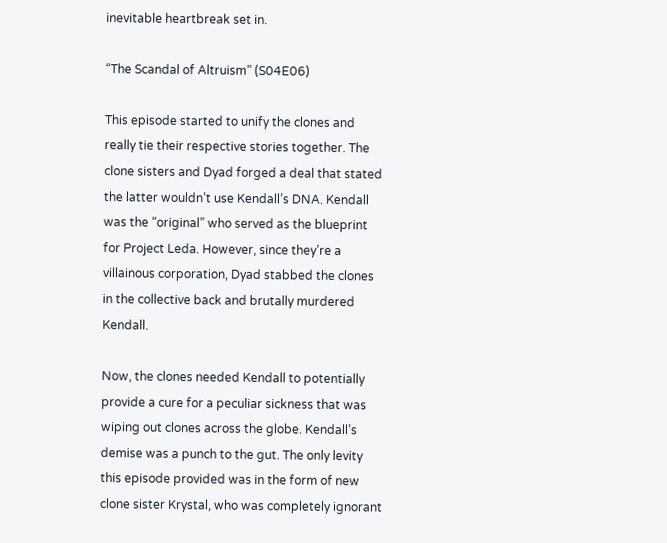inevitable heartbreak set in.

“The Scandal of Altruism” (S04E06)

This episode started to unify the clones and really tie their respective stories together. The clone sisters and Dyad forged a deal that stated the latter wouldn’t use Kendall’s DNA. Kendall was the “original” who served as the blueprint for Project Leda. However, since they’re a villainous corporation, Dyad stabbed the clones in the collective back and brutally murdered Kendall.

Now, the clones needed Kendall to potentially provide a cure for a peculiar sickness that was wiping out clones across the globe. Kendall’s demise was a punch to the gut. The only levity this episode provided was in the form of new clone sister Krystal, who was completely ignorant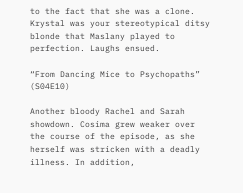to the fact that she was a clone. Krystal was your stereotypical ditsy blonde that Maslany played to perfection. Laughs ensued.

“From Dancing Mice to Psychopaths” (S04E10)

Another bloody Rachel and Sarah showdown. Cosima grew weaker over the course of the episode, as she herself was stricken with a deadly illness. In addition,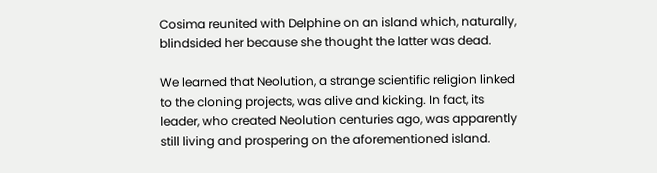Cosima reunited with Delphine on an island which, naturally, blindsided her because she thought the latter was dead.

We learned that Neolution, a strange scientific religion linked to the cloning projects, was alive and kicking. In fact, its leader, who created Neolution centuries ago, was apparently still living and prospering on the aforementioned island.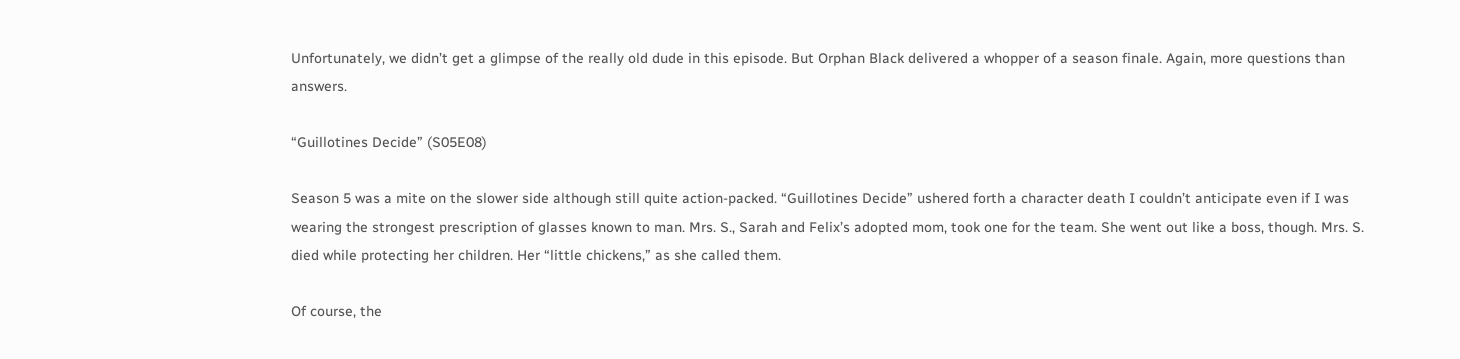Unfortunately, we didn’t get a glimpse of the really old dude in this episode. But Orphan Black delivered a whopper of a season finale. Again, more questions than answers.

“Guillotines Decide” (S05E08)

Season 5 was a mite on the slower side although still quite action-packed. “Guillotines Decide” ushered forth a character death I couldn’t anticipate even if I was wearing the strongest prescription of glasses known to man. Mrs. S., Sarah and Felix’s adopted mom, took one for the team. She went out like a boss, though. Mrs. S. died while protecting her children. Her “little chickens,” as she called them.

Of course, the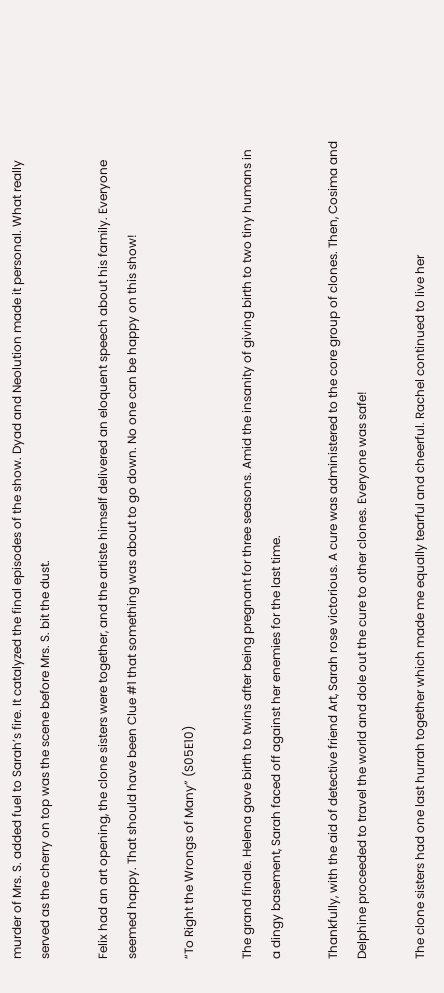murder of Mrs. S. added fuel to Sarah’s fire. It catalyzed the final episodes of the show. Dyad and Neolution made it personal. What really served as the cherry on top was the scene before Mrs. S. bit the dust.

Felix had an art opening, the clone sisters were together, and the artiste himself delivered an eloquent speech about his family. Everyone seemed happy. That should have been Clue #1 that something was about to go down. No one can be happy on this show!

“To Right the Wrongs of Many” (S05E10)

The grand finale. Helena gave birth to twins after being pregnant for three seasons. Amid the insanity of giving birth to two tiny humans in a dingy basement, Sarah faced off against her enemies for the last time.

Thankfully, with the aid of detective friend Art, Sarah rose victorious. A cure was administered to the core group of clones. Then, Cosima and Delphine proceeded to travel the world and dole out the cure to other clones. Everyone was safe!

The clone sisters had one last hurrah together which made me equally tearful and cheerful. Rachel continued to live her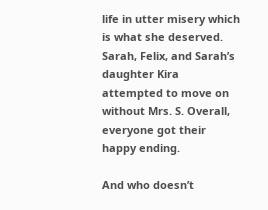life in utter misery which is what she deserved. Sarah, Felix, and Sarah’s daughter Kira attempted to move on without Mrs. S. Overall, everyone got their happy ending.

And who doesn’t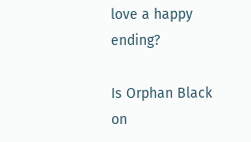love a happy ending?

Is Orphan Black on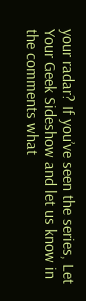your radar? If you’ve seen the series, Let Your Geek Sideshow and let us know in the comments what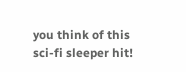you think of this sci-fi sleeper hit!